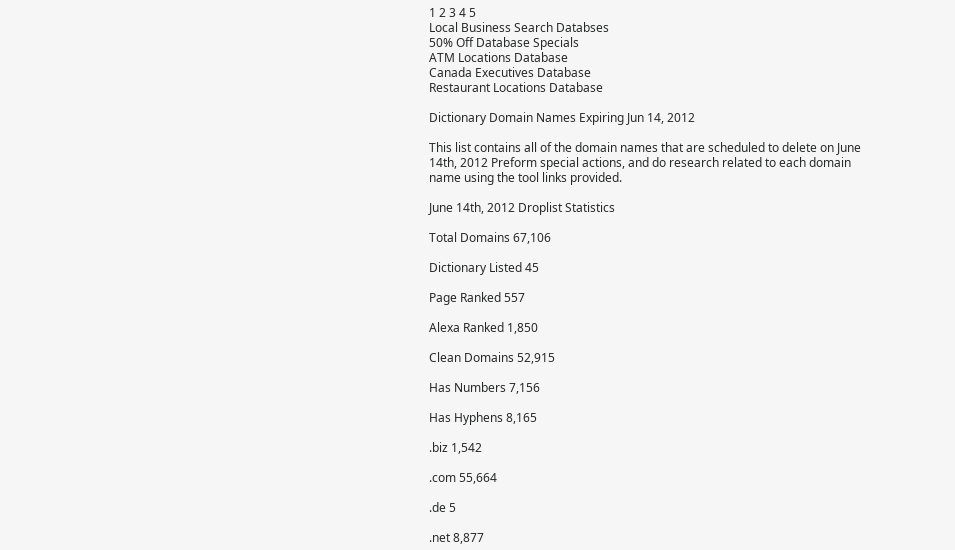1 2 3 4 5
Local Business Search Databses
50% Off Database Specials
ATM Locations Database
Canada Executives Database
Restaurant Locations Database

Dictionary Domain Names Expiring Jun 14, 2012

This list contains all of the domain names that are scheduled to delete on June 14th, 2012 Preform special actions, and do research related to each domain name using the tool links provided.

June 14th, 2012 Droplist Statistics

Total Domains 67,106

Dictionary Listed 45

Page Ranked 557

Alexa Ranked 1,850

Clean Domains 52,915

Has Numbers 7,156

Has Hyphens 8,165

.biz 1,542

.com 55,664

.de 5

.net 8,877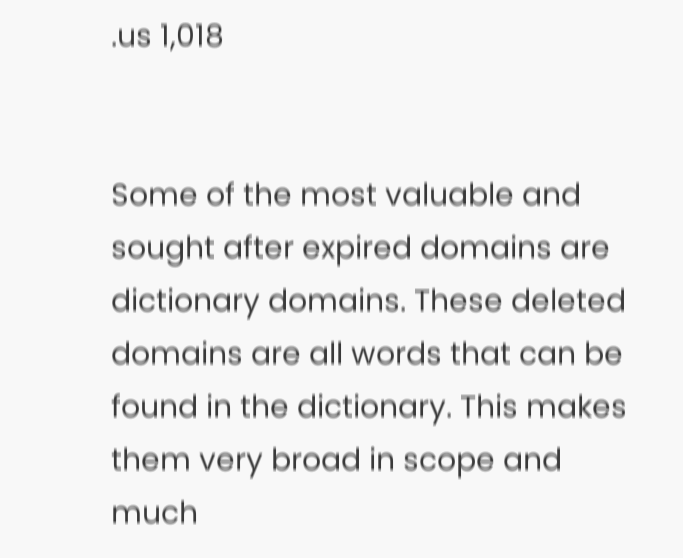.us 1,018


Some of the most valuable and sought after expired domains are dictionary domains. These deleted domains are all words that can be found in the dictionary. This makes them very broad in scope and much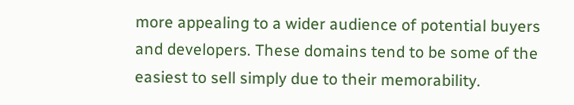more appealing to a wider audience of potential buyers and developers. These domains tend to be some of the easiest to sell simply due to their memorability.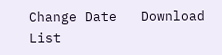Change Date   Download List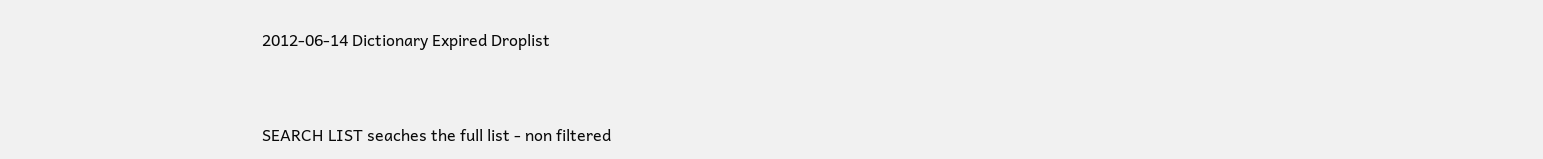2012-06-14 Dictionary Expired Droplist


SEARCH LIST seaches the full list - non filtered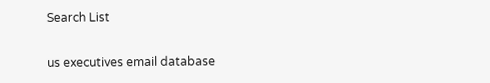Search List

us executives email database